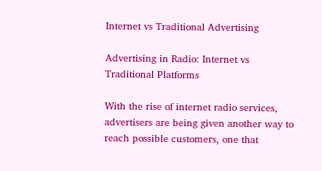Internet vs Traditional Advertising

Advertising in Radio: Internet vs Traditional Platforms

With the rise of internet radio services, advertisers are being given another way to reach possible customers, one that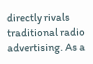directly rivals traditional radio advertising. As a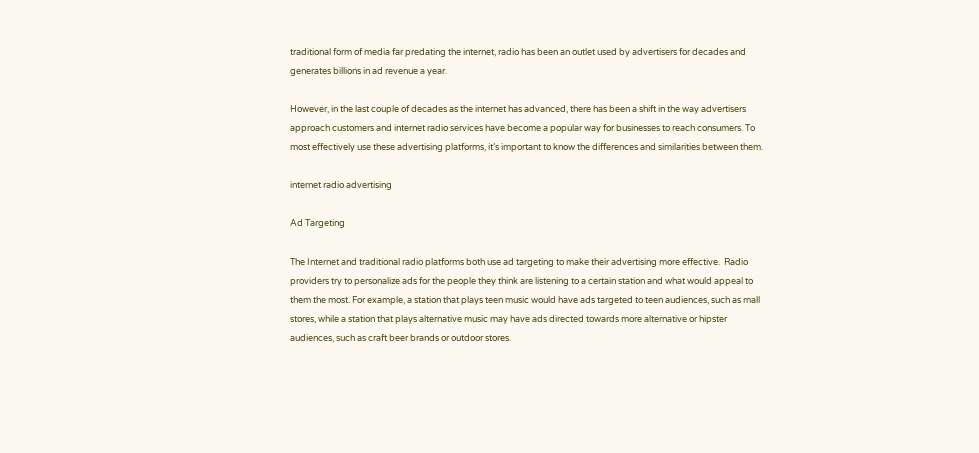traditional form of media far predating the internet, radio has been an outlet used by advertisers for decades and generates billions in ad revenue a year.

However, in the last couple of decades as the internet has advanced, there has been a shift in the way advertisers approach customers and internet radio services have become a popular way for businesses to reach consumers. To most effectively use these advertising platforms, it’s important to know the differences and similarities between them.

internet radio advertising

Ad Targeting

The Internet and traditional radio platforms both use ad targeting to make their advertising more effective.  Radio providers try to personalize ads for the people they think are listening to a certain station and what would appeal to them the most. For example, a station that plays teen music would have ads targeted to teen audiences, such as mall stores, while a station that plays alternative music may have ads directed towards more alternative or hipster audiences, such as craft beer brands or outdoor stores.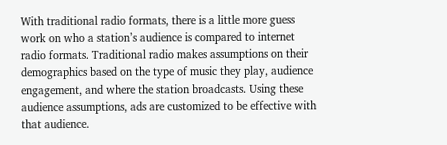With traditional radio formats, there is a little more guess work on who a station’s audience is compared to internet radio formats. Traditional radio makes assumptions on their demographics based on the type of music they play, audience engagement, and where the station broadcasts. Using these audience assumptions, ads are customized to be effective with that audience.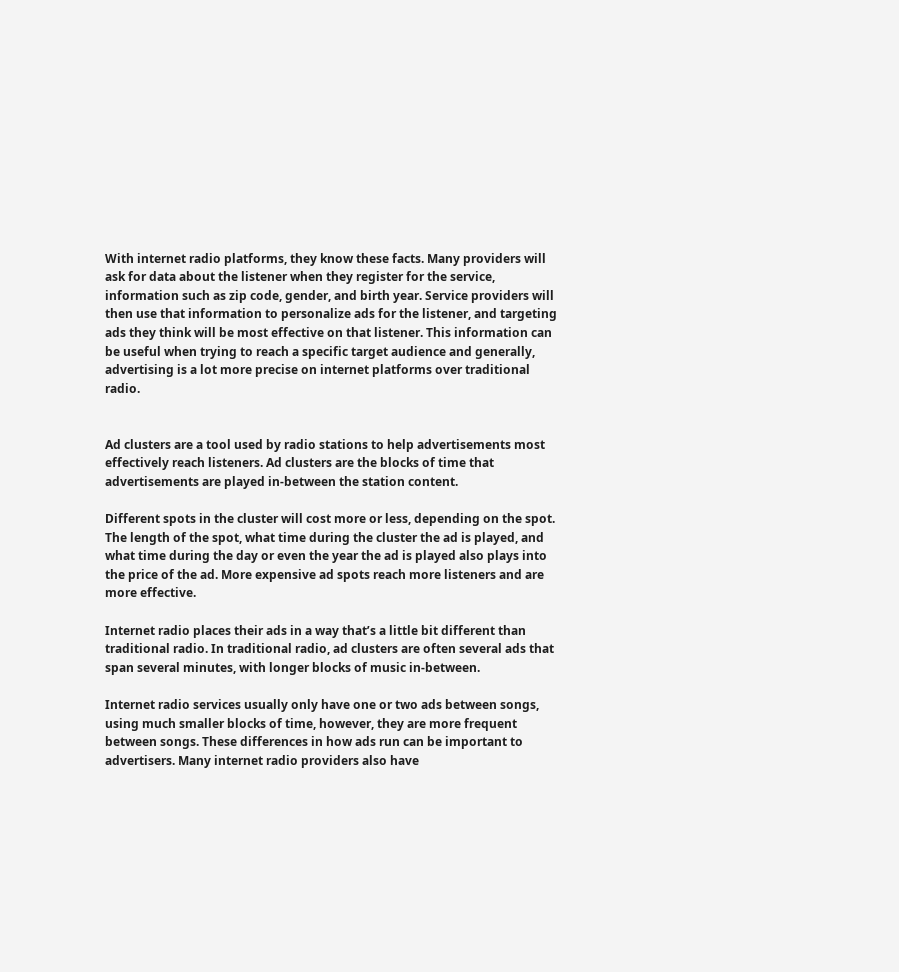With internet radio platforms, they know these facts. Many providers will ask for data about the listener when they register for the service, information such as zip code, gender, and birth year. Service providers will then use that information to personalize ads for the listener, and targeting ads they think will be most effective on that listener. This information can be useful when trying to reach a specific target audience and generally, advertising is a lot more precise on internet platforms over traditional radio.


Ad clusters are a tool used by radio stations to help advertisements most effectively reach listeners. Ad clusters are the blocks of time that advertisements are played in-between the station content.

Different spots in the cluster will cost more or less, depending on the spot. The length of the spot, what time during the cluster the ad is played, and what time during the day or even the year the ad is played also plays into the price of the ad. More expensive ad spots reach more listeners and are more effective.

Internet radio places their ads in a way that’s a little bit different than traditional radio. In traditional radio, ad clusters are often several ads that span several minutes, with longer blocks of music in-between.

Internet radio services usually only have one or two ads between songs, using much smaller blocks of time, however, they are more frequent between songs. These differences in how ads run can be important to advertisers. Many internet radio providers also have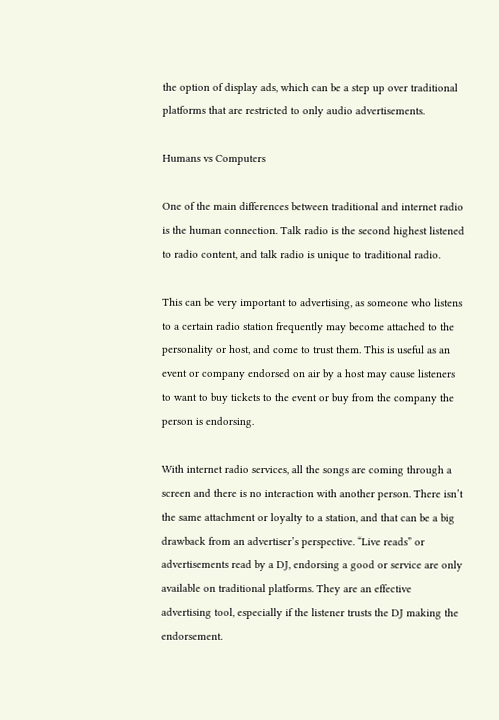the option of display ads, which can be a step up over traditional platforms that are restricted to only audio advertisements.

Humans vs Computers

One of the main differences between traditional and internet radio is the human connection. Talk radio is the second highest listened to radio content, and talk radio is unique to traditional radio.

This can be very important to advertising, as someone who listens to a certain radio station frequently may become attached to the personality or host, and come to trust them. This is useful as an event or company endorsed on air by a host may cause listeners to want to buy tickets to the event or buy from the company the person is endorsing.

With internet radio services, all the songs are coming through a screen and there is no interaction with another person. There isn’t the same attachment or loyalty to a station, and that can be a big drawback from an advertiser’s perspective. “Live reads” or advertisements read by a DJ, endorsing a good or service are only available on traditional platforms. They are an effective advertising tool, especially if the listener trusts the DJ making the endorsement.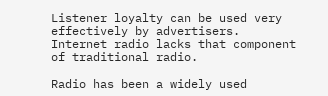Listener loyalty can be used very effectively by advertisers. Internet radio lacks that component of traditional radio.

Radio has been a widely used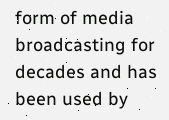form of media broadcasting for decades and has been used by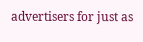advertisers for just as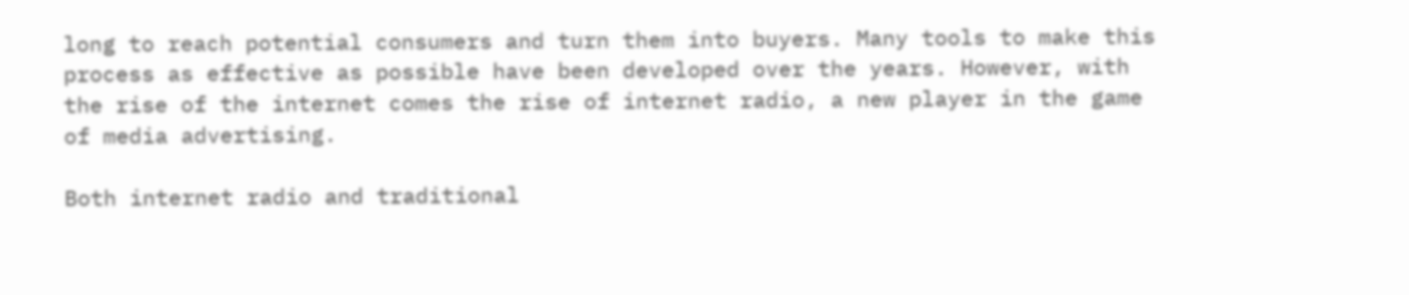long to reach potential consumers and turn them into buyers. Many tools to make this process as effective as possible have been developed over the years. However, with the rise of the internet comes the rise of internet radio, a new player in the game of media advertising.

Both internet radio and traditional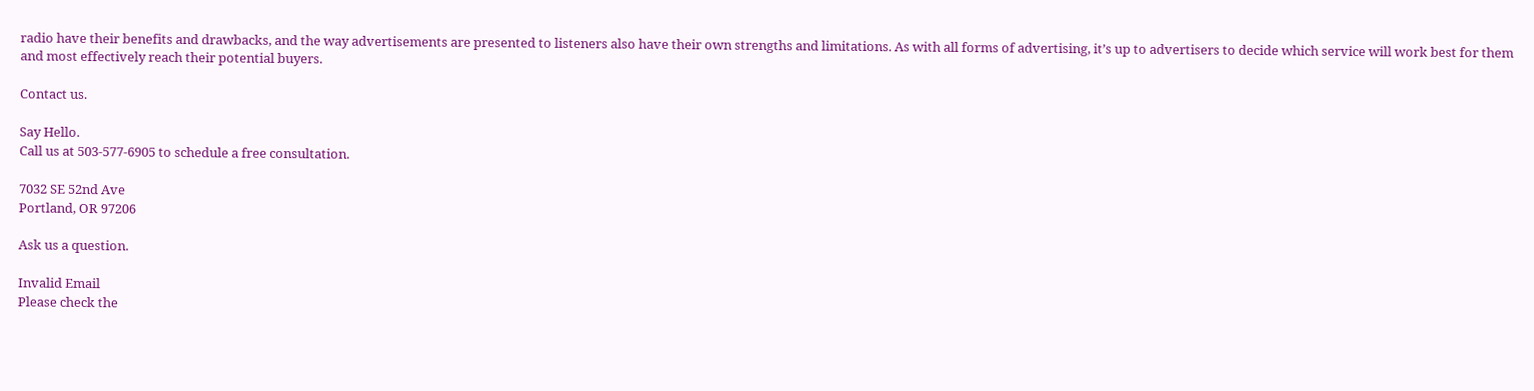radio have their benefits and drawbacks, and the way advertisements are presented to listeners also have their own strengths and limitations. As with all forms of advertising, it’s up to advertisers to decide which service will work best for them and most effectively reach their potential buyers.

Contact us.

Say Hello.
Call us at 503-577-6905 to schedule a free consultation.

7032 SE 52nd Ave
Portland, OR 97206

Ask us a question.

Invalid Email
Please check the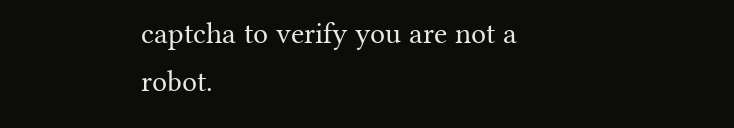captcha to verify you are not a robot.